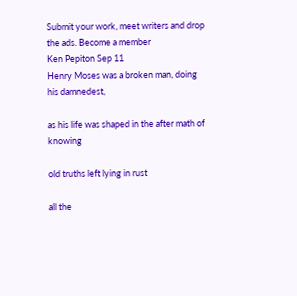Submit your work, meet writers and drop the ads. Become a member
Ken Pepiton Sep 11
Henry Moses was a broken man, doing his damnedest,

as his life was shaped in the after math of knowing

old truths left lying in rust

all the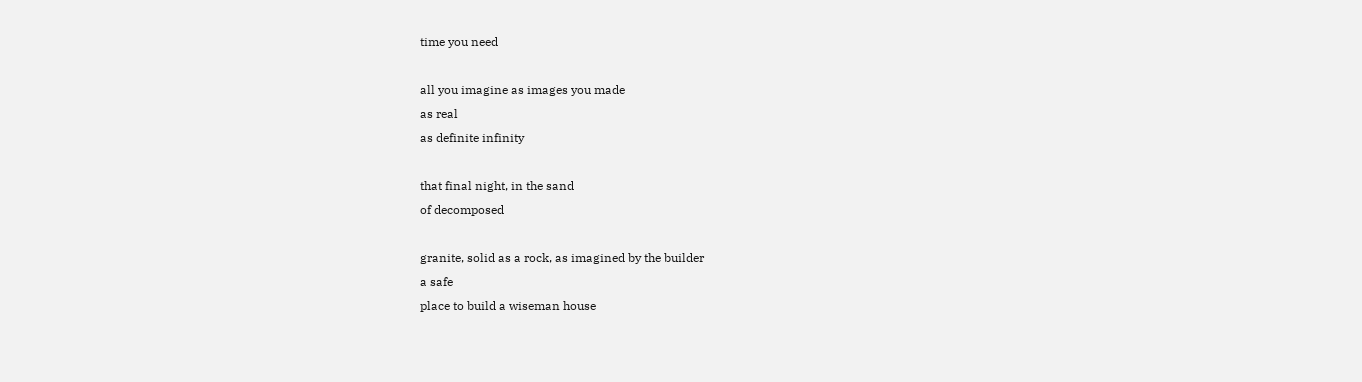time you need

all you imagine as images you made
as real
as definite infinity

that final night, in the sand
of decomposed

granite, solid as a rock, as imagined by the builder
a safe
place to build a wiseman house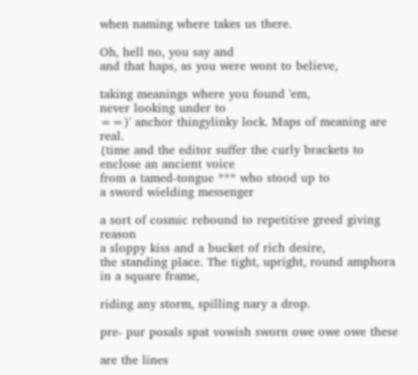when naming where takes us there.

Oh, hell no, you say and
and that haps, as you were wont to believe,

taking meanings where you found 'em,
never looking under to
==)' anchor thingylinky lock. Maps of meaning are real.
{time and the editor suffer the curly brackets to enclose an ancient voice
from a tamed-tongue *** who stood up to
a sword wielding messenger

a sort of cosmic rebound to repetitive greed giving reason
a sloppy kiss and a bucket of rich desire,
the standing place. The tight, upright, round amphora
in a square frame,

riding any storm, spilling nary a drop.

pre- pur posals spat vowish sworn owe owe owe these

are the lines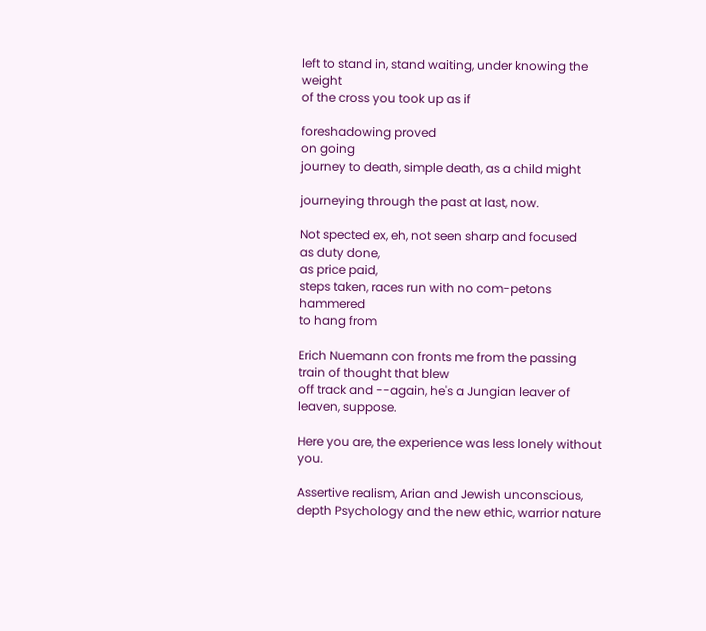left to stand in, stand waiting, under knowing the weight
of the cross you took up as if

foreshadowing proved
on going
journey to death, simple death, as a child might

journeying through the past at last, now.

Not spected ex, eh, not seen sharp and focused
as duty done,
as price paid,
steps taken, races run with no com-petons hammered
to hang from

Erich Nuemann con fronts me from the passing
train of thought that blew
off track and --again, he's a Jungian leaver of leaven, suppose.

Here you are, the experience was less lonely without you.

Assertive realism, Arian and Jewish unconscious,
depth Psychology and the new ethic, warrior nature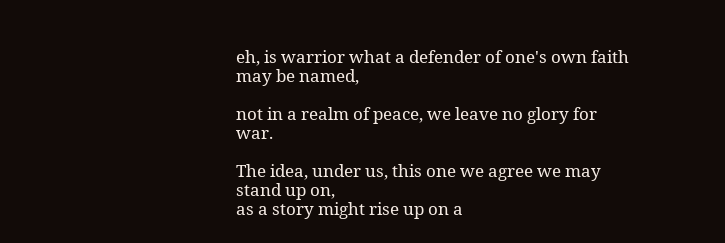eh, is warrior what a defender of one's own faith may be named,

not in a realm of peace, we leave no glory for war.

The idea, under us, this one we agree we may stand up on,
as a story might rise up on a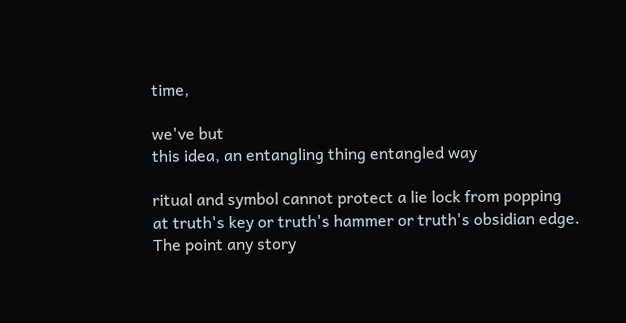time,

we've but
this idea, an entangling thing entangled way

ritual and symbol cannot protect a lie lock from popping
at truth's key or truth's hammer or truth's obsidian edge.
The point any story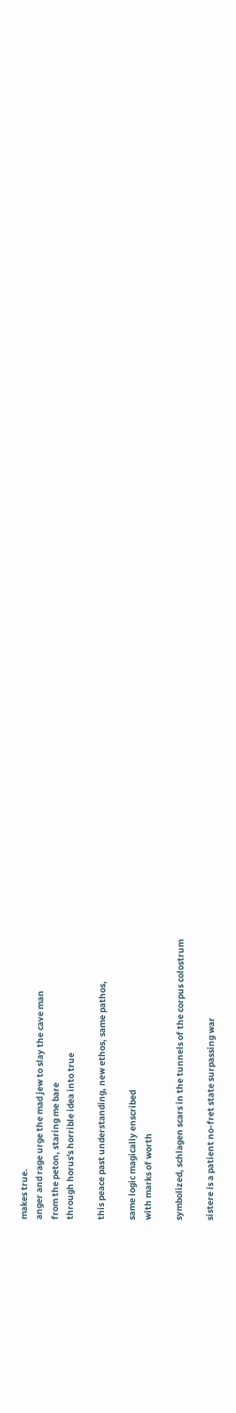makes true.
anger and rage urge the mad jew to slay the cave man
from the peton, staring me bare
through horus's horrible idea into true

this peace past understanding, new ethos, same pathos,

same logic magically enscribed
with marks of worth

symbolized, schlagen scars in the tunnels of the corpus colostrum

sistere is a patient no-fret state surpassing war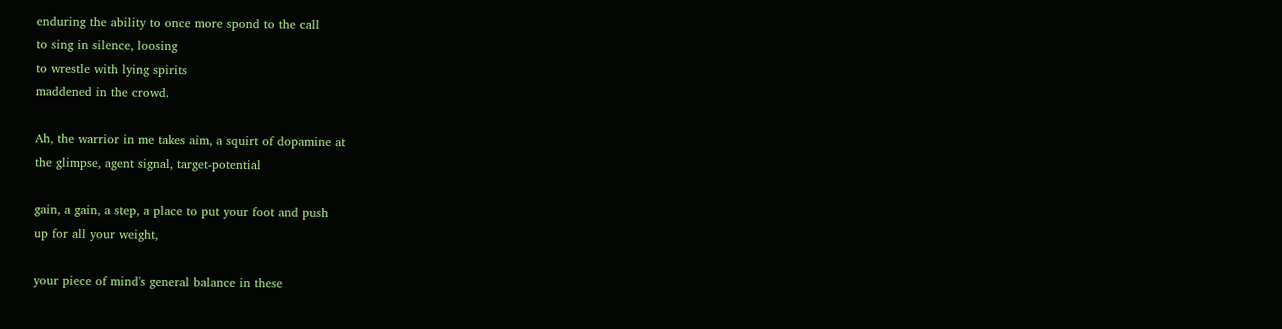enduring the ability to once more spond to the call
to sing in silence, loosing
to wrestle with lying spirits
maddened in the crowd.

Ah, the warrior in me takes aim, a squirt of dopamine at
the glimpse, agent signal, target-potential

gain, a gain, a step, a place to put your foot and push
up for all your weight,

your piece of mind's general balance in these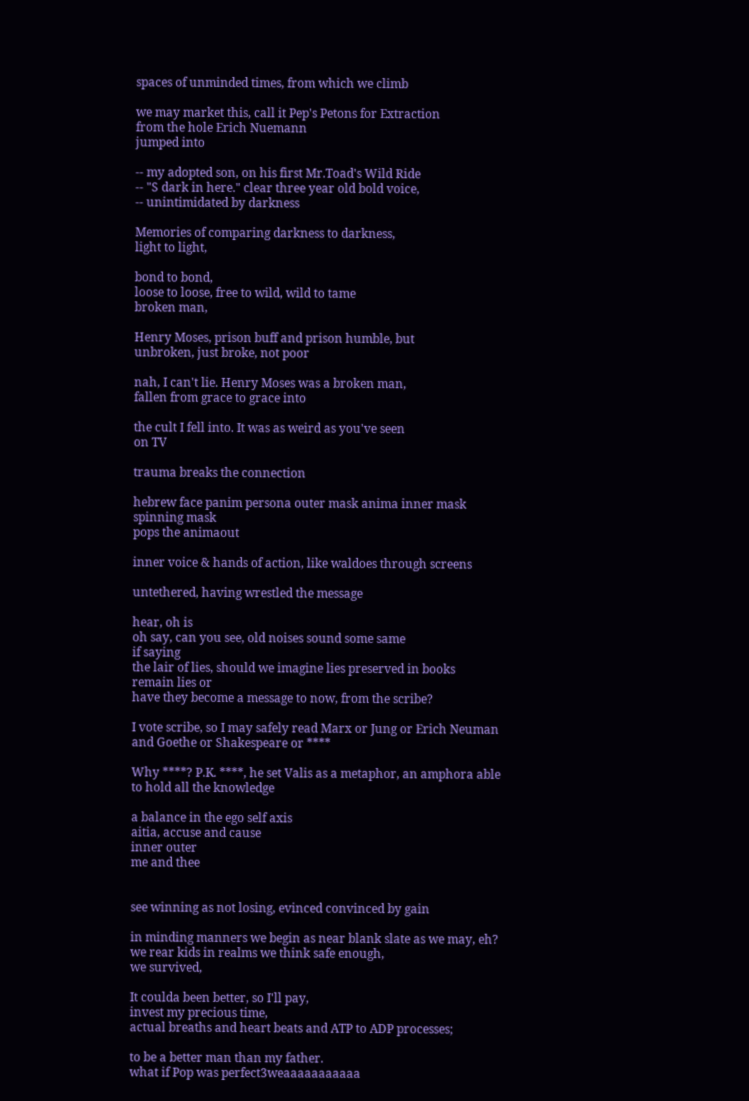spaces of unminded times, from which we climb

we may market this, call it Pep's Petons for Extraction
from the hole Erich Nuemann
jumped into

-- my adopted son, on his first Mr.Toad's Wild Ride
-- "S dark in here." clear three year old bold voice,
-- unintimidated by darkness

Memories of comparing darkness to darkness,
light to light,

bond to bond,
loose to loose, free to wild, wild to tame
broken man,

Henry Moses, prison buff and prison humble, but
unbroken, just broke, not poor

nah, I can't lie. Henry Moses was a broken man,
fallen from grace to grace into

the cult I fell into. It was as weird as you've seen
on TV

trauma breaks the connection

hebrew face panim persona outer mask anima inner mask
spinning mask
pops the animaout

inner voice & hands of action, like waldoes through screens

untethered, having wrestled the message

hear, oh is
oh say, can you see, old noises sound some same
if saying
the lair of lies, should we imagine lies preserved in books
remain lies or
have they become a message to now, from the scribe?

I vote scribe, so I may safely read Marx or Jung or Erich Neuman
and Goethe or Shakespeare or ****

Why ****? P.K. ****, he set Valis as a metaphor, an amphora able
to hold all the knowledge

a balance in the ego self axis
aitia, accuse and cause
inner outer
me and thee


see winning as not losing, evinced convinced by gain

in minding manners we begin as near blank slate as we may, eh?
we rear kids in realms we think safe enough,
we survived,

It coulda been better, so I'll pay,
invest my precious time,
actual breaths and heart beats and ATP to ADP processes;

to be a better man than my father.
what if Pop was perfect3weaaaaaaaaaaa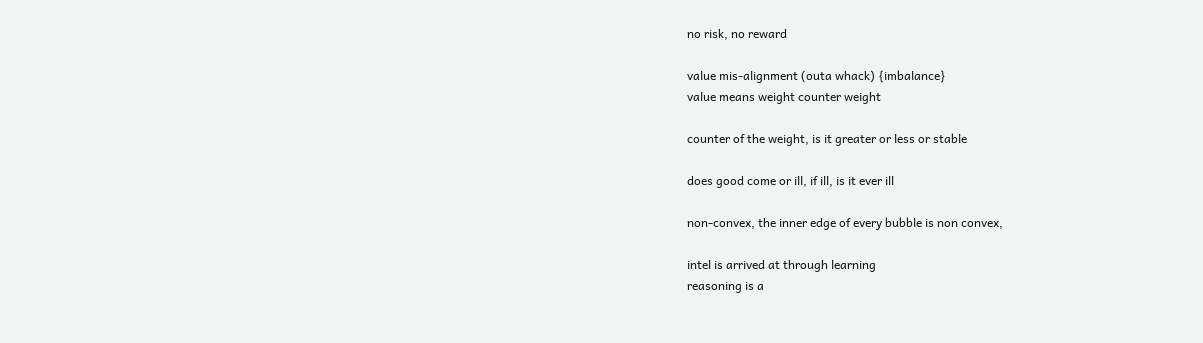no risk, no reward

value mis-alignment (outa whack) {imbalance}
value means weight counter weight

counter of the weight, is it greater or less or stable

does good come or ill, if ill, is it ever ill

non-convex, the inner edge of every bubble is non convex,

intel is arrived at through learning
reasoning is a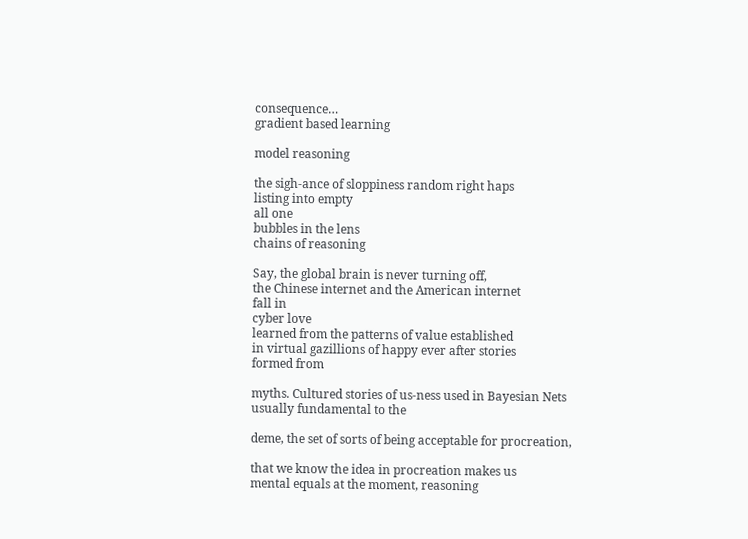consequence…
gradient based learning

model reasoning

the sigh-ance of sloppiness random right haps
listing into empty
all one
bubbles in the lens
chains of reasoning

Say, the global brain is never turning off,
the Chinese internet and the American internet
fall in
cyber love
learned from the patterns of value established
in virtual gazillions of happy ever after stories
formed from

myths. Cultured stories of us-ness used in Bayesian Nets
usually fundamental to the

deme, the set of sorts of being acceptable for procreation,

that we know the idea in procreation makes us
mental equals at the moment, reasoning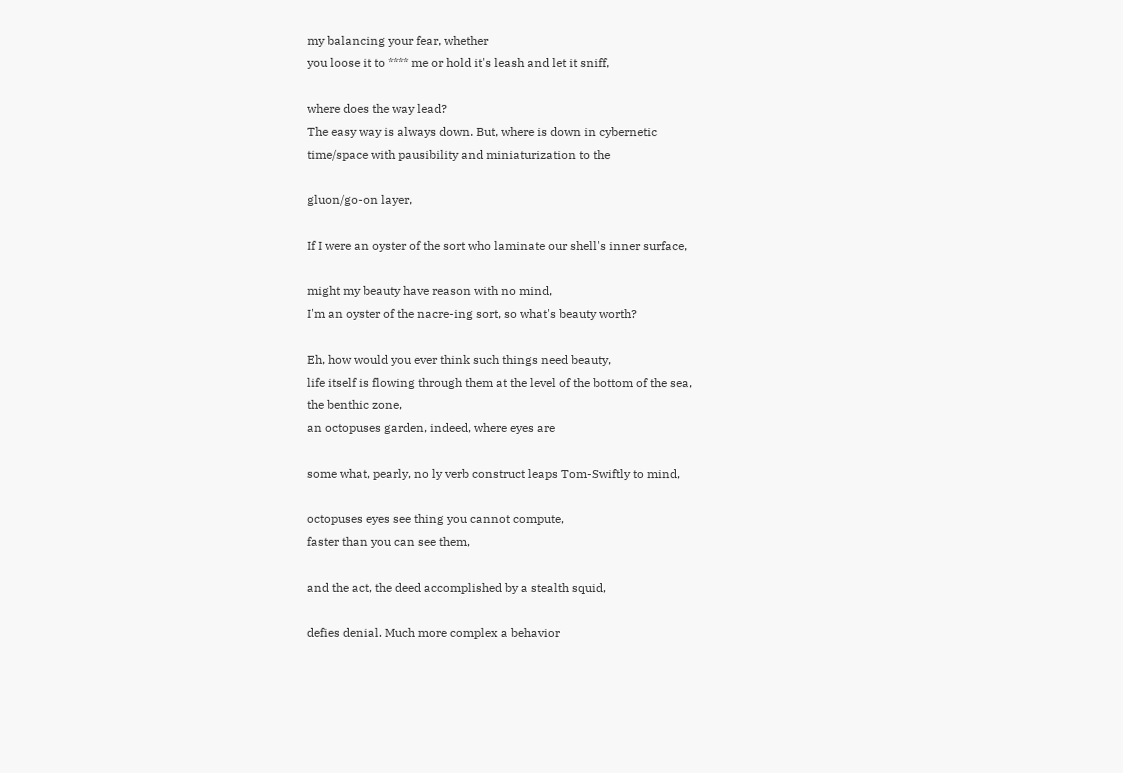my balancing your fear, whether
you loose it to **** me or hold it's leash and let it sniff,

where does the way lead?
The easy way is always down. But, where is down in cybernetic
time/space with pausibility and miniaturization to the

gluon/go-on layer,

If I were an oyster of the sort who laminate our shell's inner surface,

might my beauty have reason with no mind,
I'm an oyster of the nacre-ing sort, so what's beauty worth?

Eh, how would you ever think such things need beauty,
life itself is flowing through them at the level of the bottom of the sea,
the benthic zone,
an octopuses garden, indeed, where eyes are

some what, pearly, no ly verb construct leaps Tom-Swiftly to mind,

octopuses eyes see thing you cannot compute,
faster than you can see them,

and the act, the deed accomplished by a stealth squid,

defies denial. Much more complex a behavior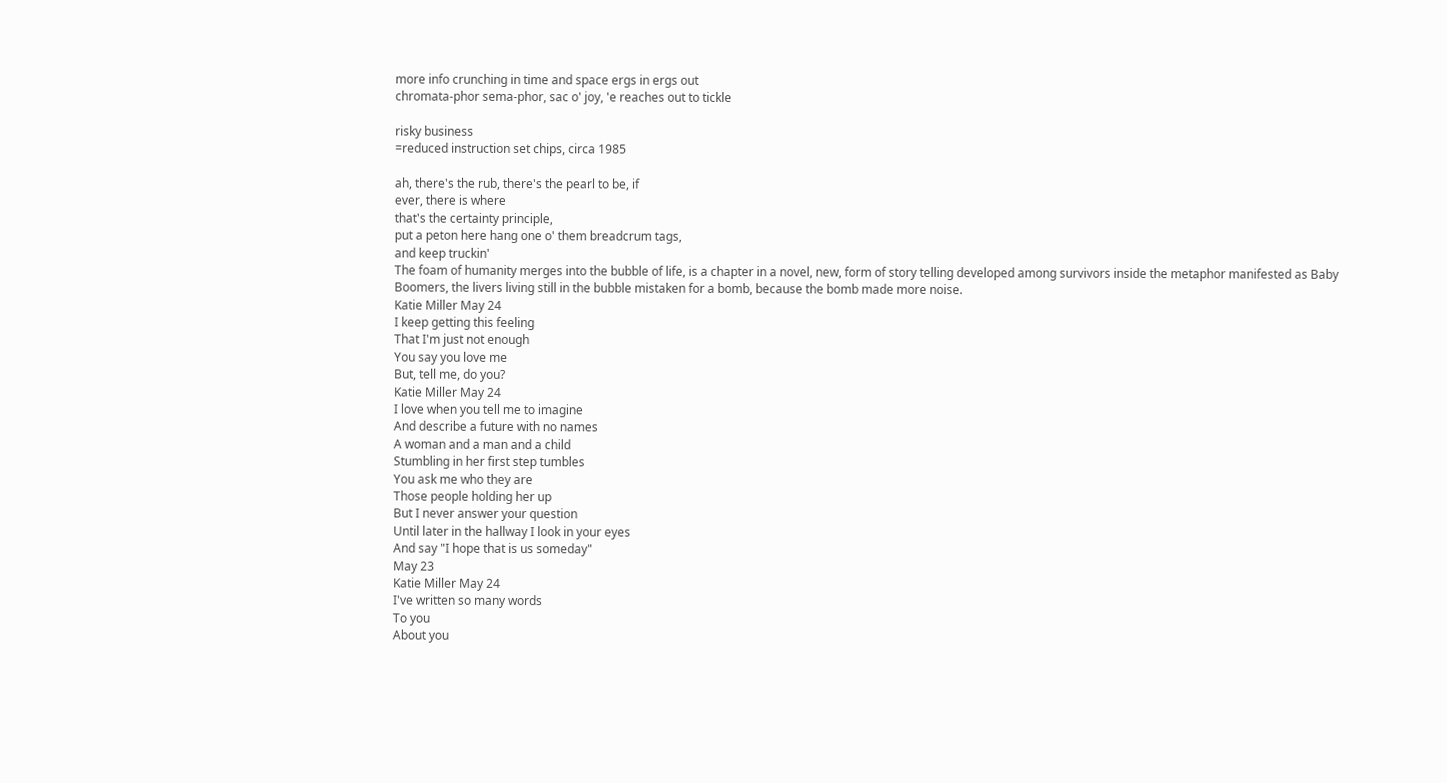more info crunching in time and space ergs in ergs out
chromata-phor sema-phor, sac o' joy, 'e reaches out to tickle

risky business
=reduced instruction set chips, circa 1985

ah, there's the rub, there's the pearl to be, if
ever, there is where
that's the certainty principle,
put a peton here hang one o' them breadcrum tags,
and keep truckin'
The foam of humanity merges into the bubble of life, is a chapter in a novel, new, form of story telling developed among survivors inside the metaphor manifested as Baby Boomers, the livers living still in the bubble mistaken for a bomb, because the bomb made more noise.
Katie Miller May 24
I keep getting this feeling
That I'm just not enough
You say you love me
But, tell me, do you?
Katie Miller May 24
I love when you tell me to imagine
And describe a future with no names
A woman and a man and a child
Stumbling in her first step tumbles
You ask me who they are
Those people holding her up
But I never answer your question
Until later in the hallway I look in your eyes
And say "I hope that is us someday"
May 23
Katie Miller May 24
I've written so many words
To you
About you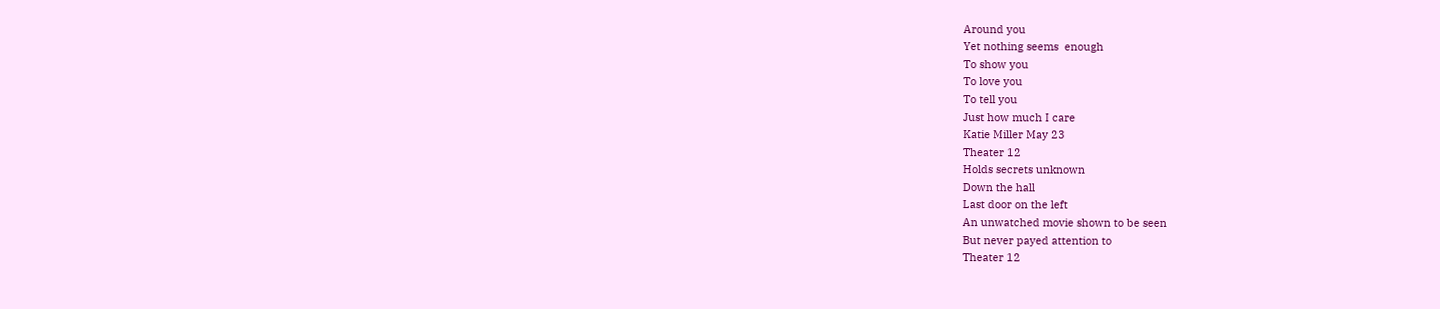Around you
Yet nothing seems  enough
To show you
To love you
To tell you
Just how much I care
Katie Miller May 23
Theater 12
Holds secrets unknown
Down the hall
Last door on the left
An unwatched movie shown to be seen
But never payed attention to
Theater 12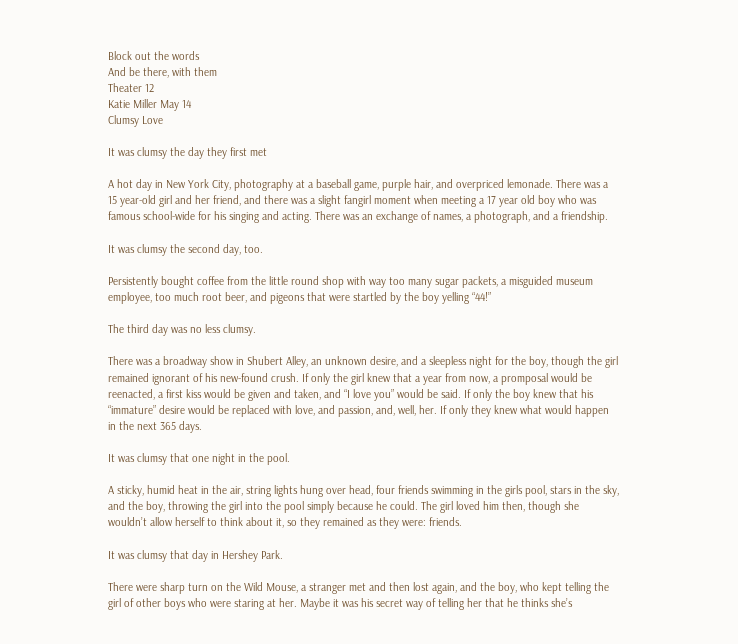Block out the words
And be there, with them
Theater 12
Katie Miller May 14
Clumsy Love

It was clumsy the day they first met

A hot day in New York City, photography at a baseball game, purple hair, and overpriced lemonade. There was a 15 year-old girl and her friend, and there was a slight fangirl moment when meeting a 17 year old boy who was famous school-wide for his singing and acting. There was an exchange of names, a photograph, and a friendship.

It was clumsy the second day, too.

Persistently bought coffee from the little round shop with way too many sugar packets, a misguided museum employee, too much root beer, and pigeons that were startled by the boy yelling “44!”

The third day was no less clumsy.

There was a broadway show in Shubert Alley, an unknown desire, and a sleepless night for the boy, though the girl remained ignorant of his new-found crush. If only the girl knew that a year from now, a promposal would be reenacted, a first kiss would be given and taken, and “I love you” would be said. If only the boy knew that his “immature” desire would be replaced with love, and passion, and, well, her. If only they knew what would happen in the next 365 days.

It was clumsy that one night in the pool.

A sticky, humid heat in the air, string lights hung over head, four friends swimming in the girls pool, stars in the sky, and the boy, throwing the girl into the pool simply because he could. The girl loved him then, though she wouldn’t allow herself to think about it, so they remained as they were: friends.

It was clumsy that day in Hershey Park.

There were sharp turn on the Wild Mouse, a stranger met and then lost again, and the boy, who kept telling the girl of other boys who were staring at her. Maybe it was his secret way of telling her that he thinks she’s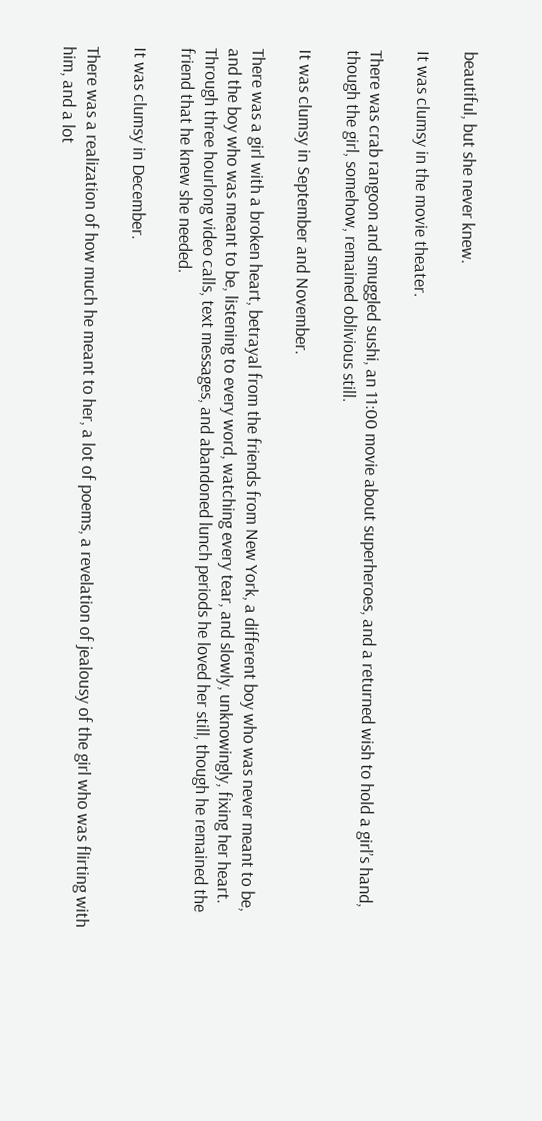beautiful, but she never knew.

It was clumsy in the movie theater.

There was crab rangoon and smuggled sushi, an 11:00 movie about superheroes, and a returned wish to hold a girl’s hand, though the girl, somehow, remained oblivious still.

It was clumsy in September and November.

There was a girl with a broken heart, betrayal from the friends from New York, a different boy who was never meant to be, and the boy who was meant to be, listening to every word, watching every tear, and slowly, unknowingly, fixing her heart. Through three hourlong video calls, text messages, and abandoned lunch periods he loved her still, though he remained the friend that he knew she needed.

It was clumsy in December.

There was a realization of how much he meant to her, a lot of poems, a revelation of jealousy of the girl who was flirting with him, and a lot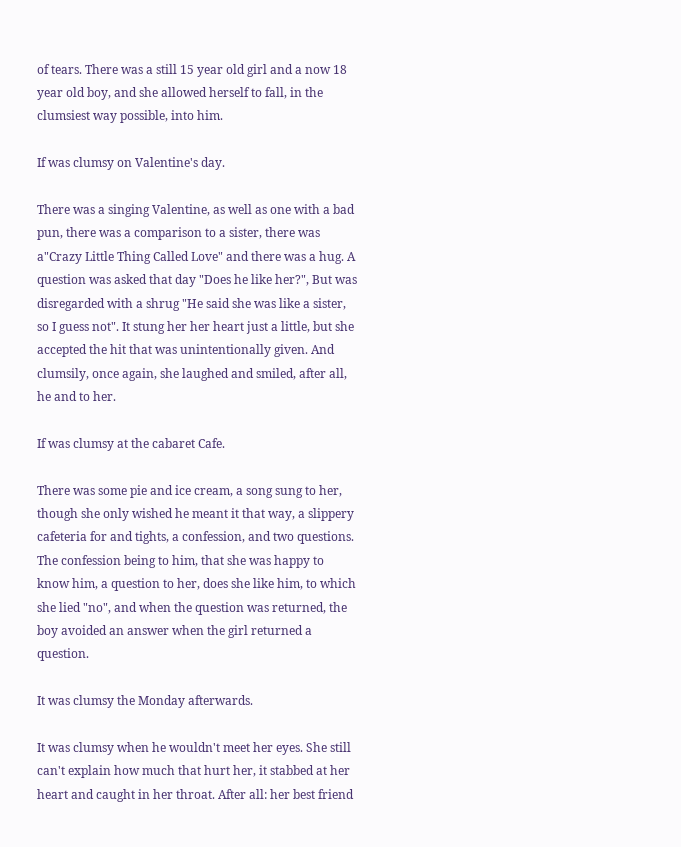of tears. There was a still 15 year old girl and a now 18 year old boy, and she allowed herself to fall, in the clumsiest way possible, into him.

If was clumsy on Valentine's day.

There was a singing Valentine, as well as one with a bad pun, there was a comparison to a sister, there was a"Crazy Little Thing Called Love" and there was a hug. A question was asked that day "Does he like her?", But was disregarded with a shrug "He said she was like a sister, so I guess not". It stung her her heart just a little, but she accepted the hit that was unintentionally given. And clumsily, once again, she laughed and smiled, after all, he and to her.

If was clumsy at the cabaret Cafe.

There was some pie and ice cream, a song sung to her, though she only wished he meant it that way, a slippery cafeteria for and tights, a confession, and two questions. The confession being to him, that she was happy to know him, a question to her, does she like him, to which she lied "no", and when the question was returned, the boy avoided an answer when the girl returned a question.

It was clumsy the Monday afterwards.

It was clumsy when he wouldn't meet her eyes. She still can't explain how much that hurt her, it stabbed at her heart and caught in her throat. After all: her best friend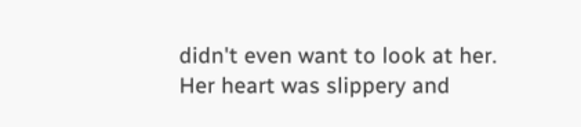didn't even want to look at her. Her heart was slippery and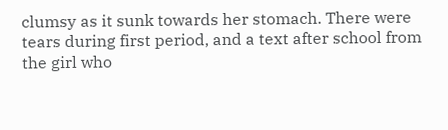clumsy as it sunk towards her stomach. There were tears during first period, and a text after school from the girl who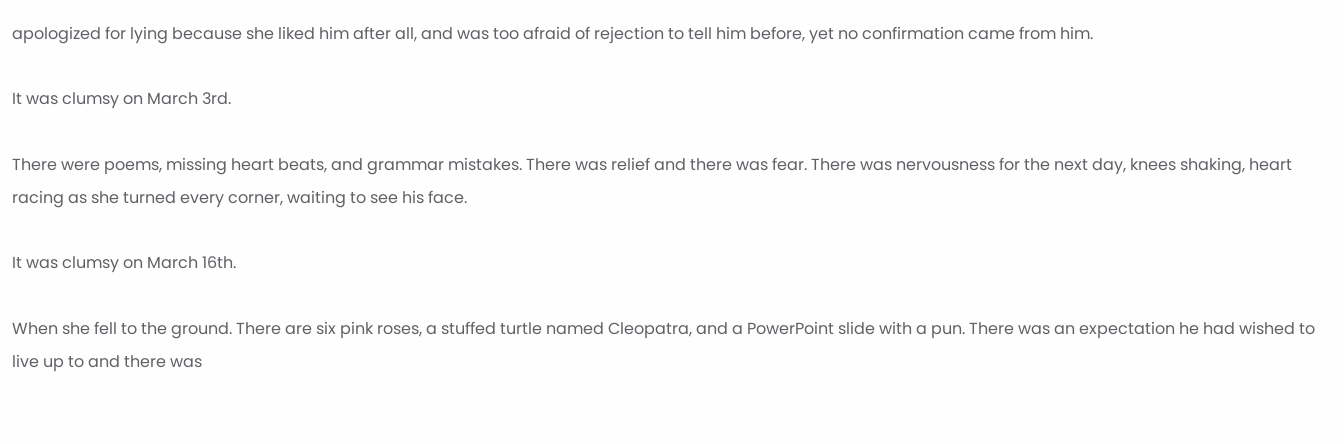apologized for lying because she liked him after all, and was too afraid of rejection to tell him before, yet no confirmation came from him.

It was clumsy on March 3rd.

There were poems, missing heart beats, and grammar mistakes. There was relief and there was fear. There was nervousness for the next day, knees shaking, heart racing as she turned every corner, waiting to see his face.

It was clumsy on March 16th.

When she fell to the ground. There are six pink roses, a stuffed turtle named Cleopatra, and a PowerPoint slide with a pun. There was an expectation he had wished to live up to and there was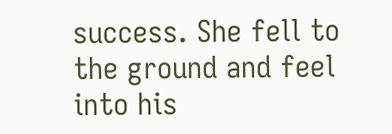success. She fell to the ground and feel into his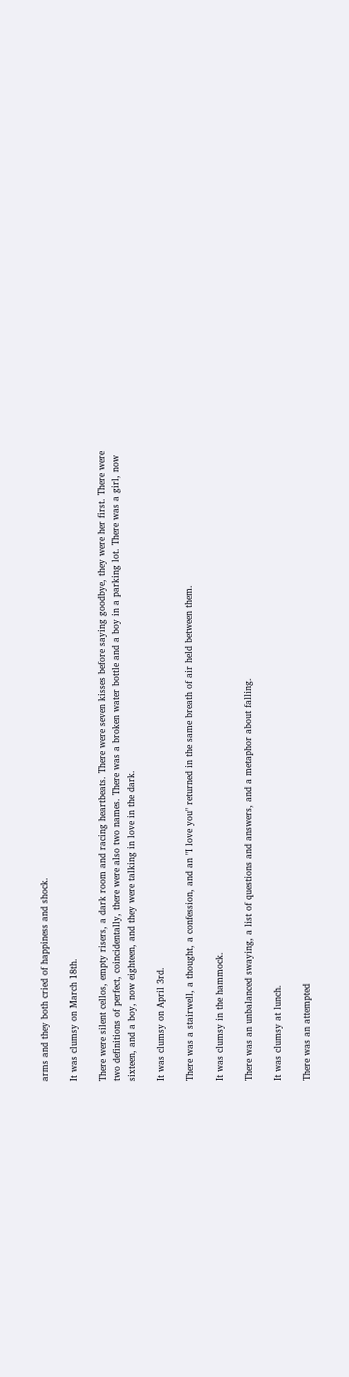arms and they both cried of happiness and shock.

It was clumsy on March 18th.

There were silent cellos, empty risers, a dark room and racing heartbeats. There were seven kisses before saying goodbye, they were her first. There were two definitions of perfect, coincidentally, there were also two names. There was a broken water bottle and a boy in a parking lot. There was a girl, now sixteen, and a boy, now eighteen, and they were talking in love in the dark.

It was clumsy on April 3rd.

There was a stairwell, a thought, a confession, and an "I love you" returned in the same breath of air held between them.

It was clumsy in the hammock.

There was an unbalanced swaying, a list of questions and answers, and a metaphor about falling.

It was clumsy at lunch.

There was an attempted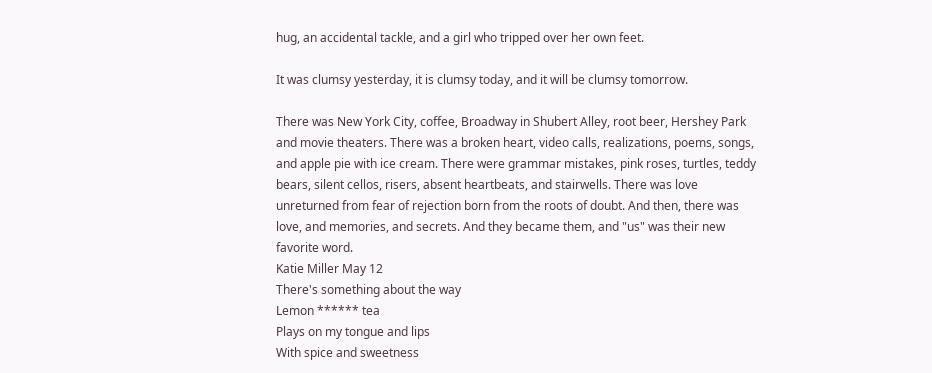hug, an accidental tackle, and a girl who tripped over her own feet.

It was clumsy yesterday, it is clumsy today, and it will be clumsy tomorrow.

There was New York City, coffee, Broadway in Shubert Alley, root beer, Hershey Park and movie theaters. There was a broken heart, video calls, realizations, poems, songs, and apple pie with ice cream. There were grammar mistakes, pink roses, turtles, teddy bears, silent cellos, risers, absent heartbeats, and stairwells. There was love unreturned from fear of rejection born from the roots of doubt. And then, there was love, and memories, and secrets. And they became them, and "us" was their new favorite word.
Katie Miller May 12
There's something about the way
Lemon ****** tea
Plays on my tongue and lips
With spice and sweetness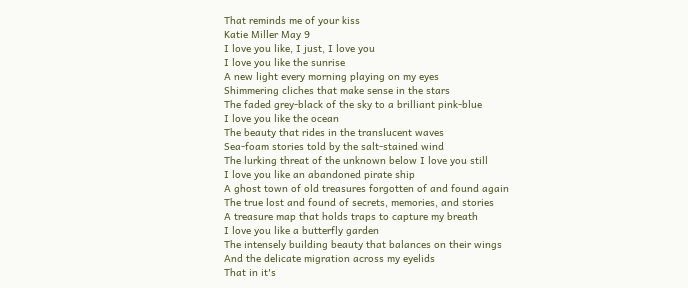That reminds me of your kiss
Katie Miller May 9
I love you like, I just, I love you
I love you like the sunrise
A new light every morning playing on my eyes
Shimmering cliches that make sense in the stars
The faded grey-black of the sky to a brilliant pink-blue
I love you like the ocean
The beauty that rides in the translucent waves
Sea-foam stories told by the salt-stained wind
The lurking threat of the unknown below I love you still
I love you like an abandoned pirate ship
A ghost town of old treasures forgotten of and found again
The true lost and found of secrets, memories, and stories
A treasure map that holds traps to capture my breath
I love you like a butterfly garden
The intensely building beauty that balances on their wings
And the delicate migration across my eyelids
That in it's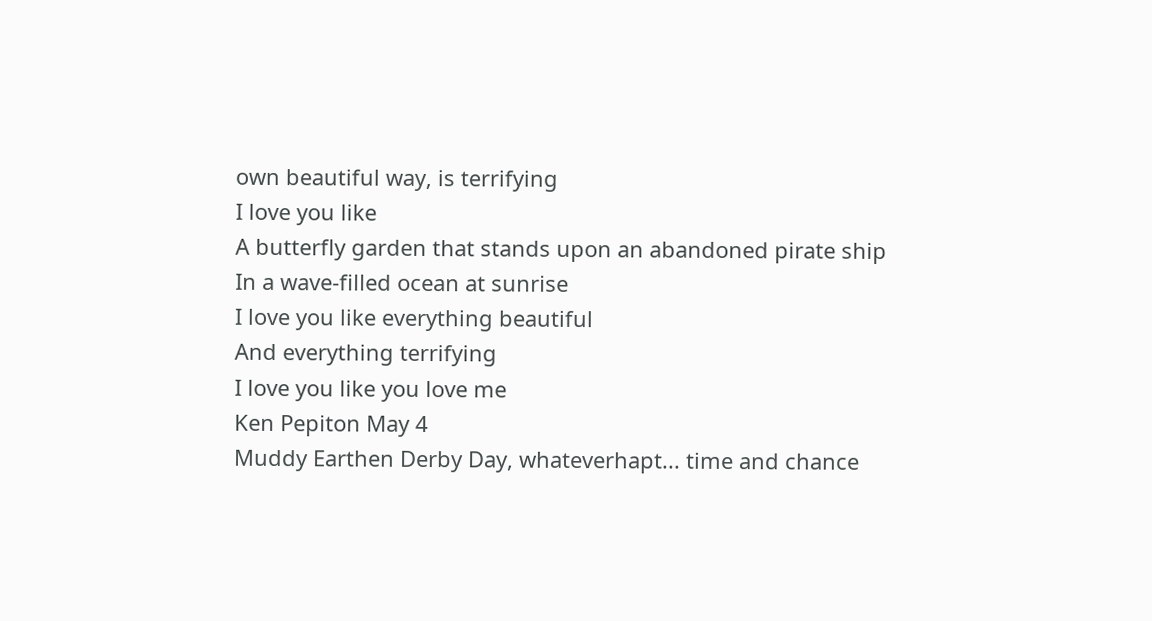own beautiful way, is terrifying
I love you like
A butterfly garden that stands upon an abandoned pirate ship
In a wave-filled ocean at sunrise
I love you like everything beautiful
And everything terrifying
I love you like you love me
Ken Pepiton May 4
Muddy Earthen Derby Day, whateverhapt... time and chance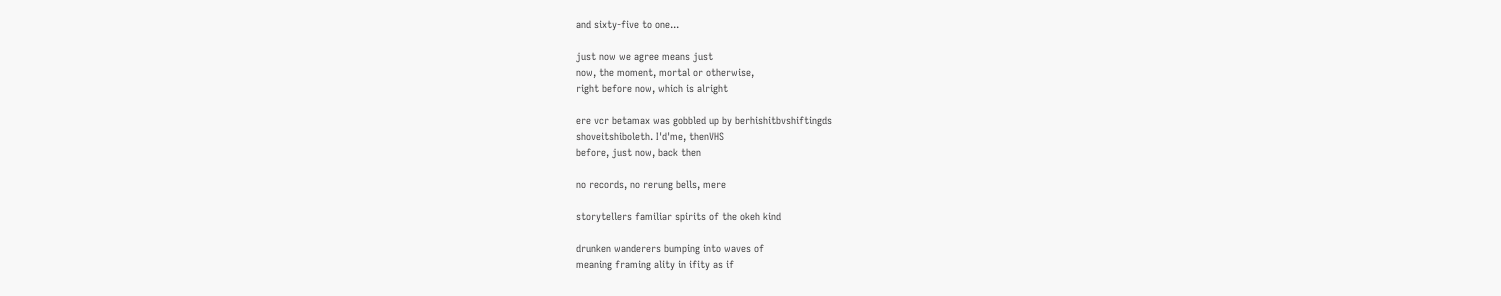and sixty-five to one...

just now we agree means just
now, the moment, mortal or otherwise,
right before now, which is alright

ere vcr betamax was gobbled up by berhishitbvshiftingds
shoveitshiboleth. I'd'me, thenVHS
before, just now, back then

no records, no rerung bells, mere

storytellers familiar spirits of the okeh kind

drunken wanderers bumping into waves of
meaning framing ality in ifity as if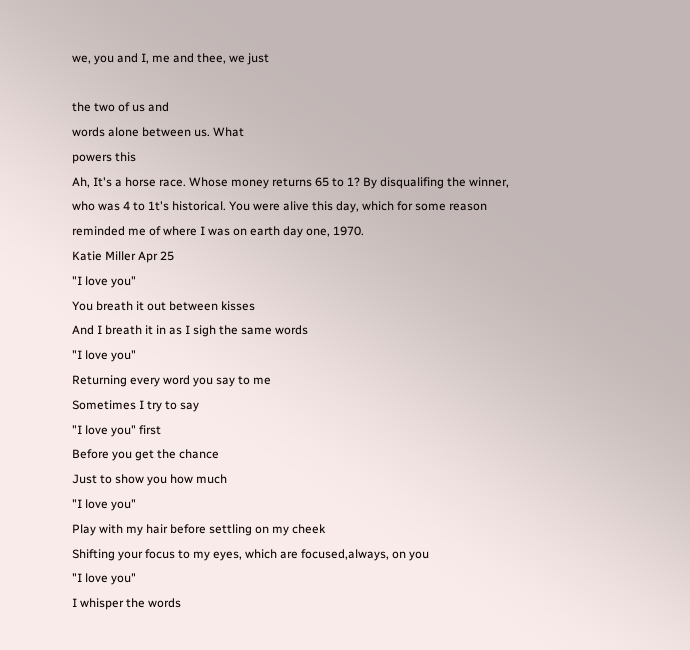we, you and I, me and thee, we just

the two of us and
words alone between us. What
powers this
Ah, It's a horse race. Whose money returns 65 to 1? By disqualifing the winner, who was 4 to 1t's historical. You were alive this day, which for some reason reminded me of where I was on earth day one, 1970.
Katie Miller Apr 25
"I love you"
You breath it out between kisses
And I breath it in as I sigh the same words
"I love you"
Returning every word you say to me
Sometimes I try to say
"I love you" first
Before you get the chance
Just to show you how much
"I love you"
Play with my hair before settling on my cheek
Shifting your focus to my eyes, which are focused,always, on you
"I love you"
I whisper the words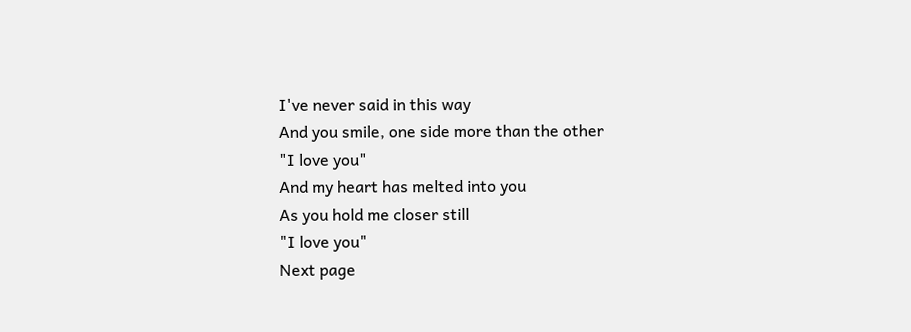I've never said in this way
And you smile, one side more than the other
"I love you"
And my heart has melted into you
As you hold me closer still
"I love you"
Next page